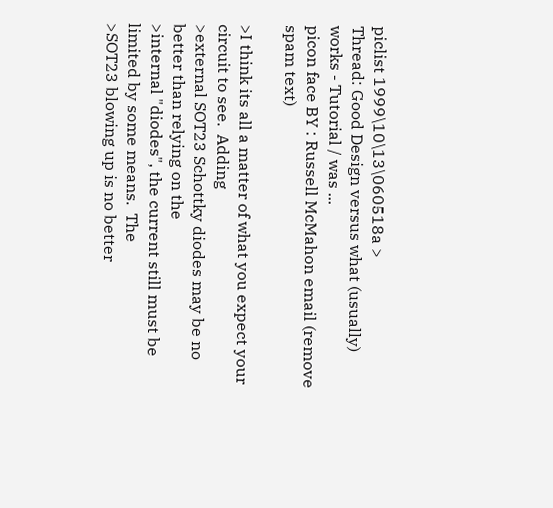piclist 1999\10\13\060518a >
Thread: Good Design versus what (usually) works - Tutorial / was ...
picon face BY : Russell McMahon email (remove spam text)

>I think its all a matter of what you expect your circuit to see.  Adding
>external SOT23 Schottky diodes may be no better than relying on the
>internal "diodes", the current still must be limited by some means.  The
>SOT23 blowing up is no better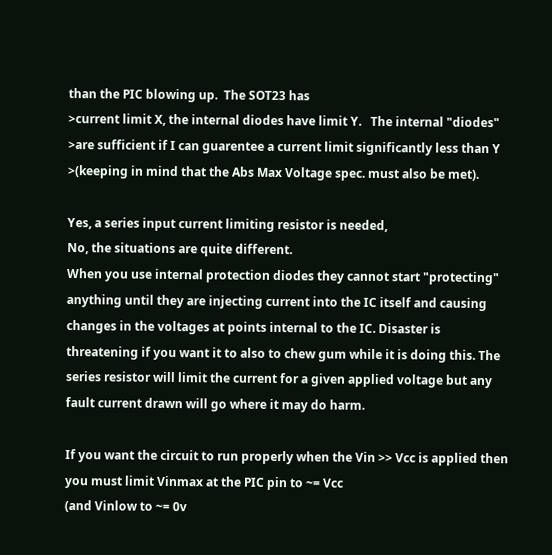than the PIC blowing up.  The SOT23 has
>current limit X, the internal diodes have limit Y.   The internal "diodes"
>are sufficient if I can guarentee a current limit significantly less than Y
>(keeping in mind that the Abs Max Voltage spec. must also be met).

Yes, a series input current limiting resistor is needed,
No, the situations are quite different.
When you use internal protection diodes they cannot start "protecting"
anything until they are injecting current into the IC itself and causing
changes in the voltages at points internal to the IC. Disaster is
threatening if you want it to also to chew gum while it is doing this. The
series resistor will limit the current for a given applied voltage but any
fault current drawn will go where it may do harm.

If you want the circuit to run properly when the Vin >> Vcc is applied then
you must limit Vinmax at the PIC pin to ~= Vcc
(and Vinlow to ~= 0v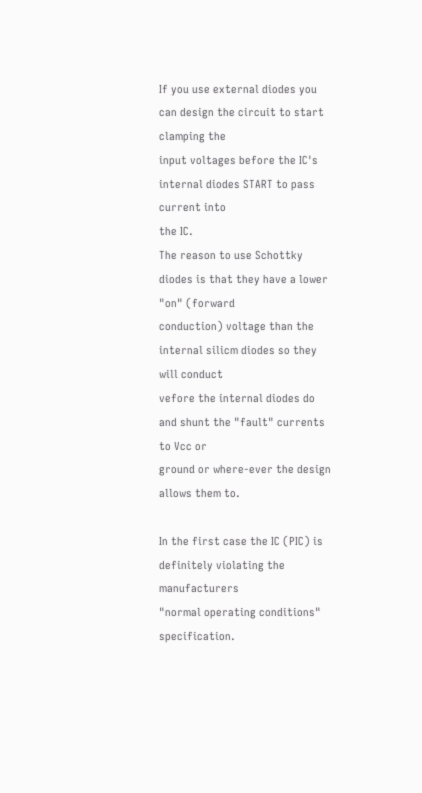If you use external diodes you can design the circuit to start clamping the
input voltages before the IC's internal diodes START to pass current into
the IC.
The reason to use Schottky diodes is that they have a lower "on" (forward
conduction) voltage than the internal silicm diodes so they will conduct
vefore the internal diodes do and shunt the "fault" currents to Vcc or
ground or where-ever the design allows them to.

In the first case the IC (PIC) is definitely violating the manufacturers
"normal operating conditions" specification.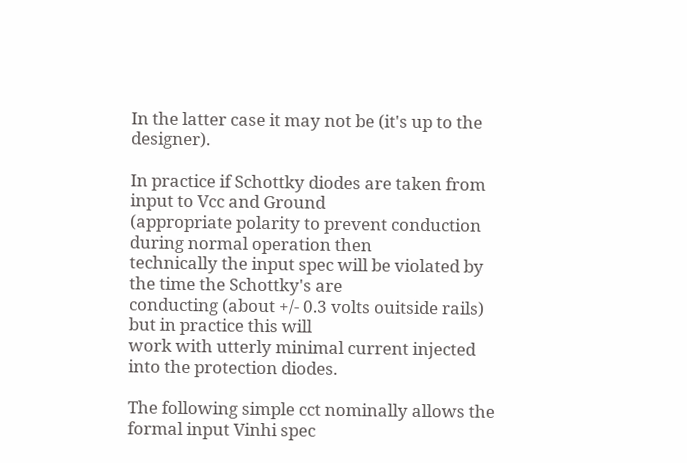In the latter case it may not be (it's up to the designer).

In practice if Schottky diodes are taken from input to Vcc and Ground
(appropriate polarity to prevent conduction during normal operation then
technically the input spec will be violated by the time the Schottky's are
conducting (about +/- 0.3 volts ouitside rails) but in practice this will
work with utterly minimal current injected into the protection diodes.

The following simple cct nominally allows the formal input Vinhi spec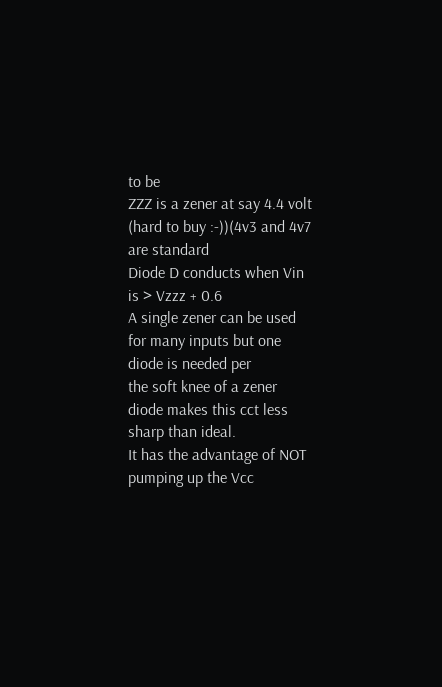to be
ZZZ is a zener at say 4.4 volt (hard to buy :-))(4v3 and 4v7 are standard
Diode D conducts when Vin is > Vzzz + 0.6
A single zener can be used for many inputs but one diode is needed per
the soft knee of a zener diode makes this cct less sharp than ideal.
It has the advantage of NOT pumping up the Vcc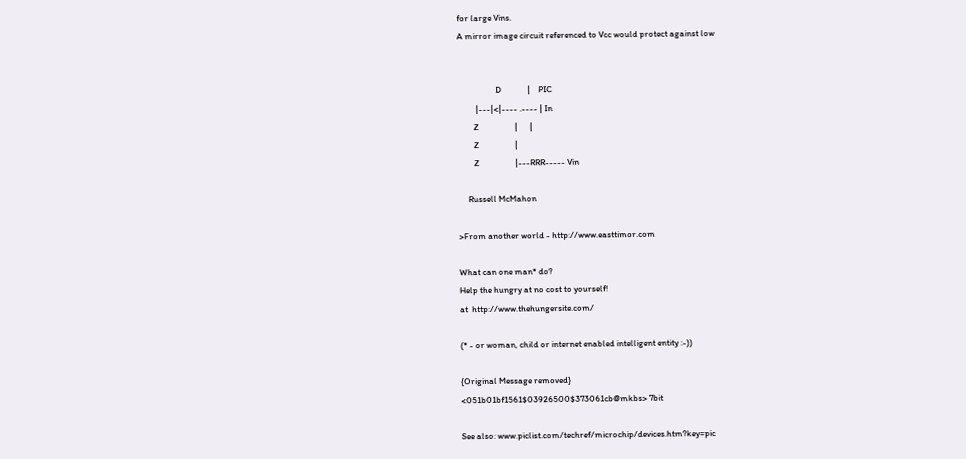for large Vins.
A mirror image circuit referenced to Vcc would protect against low


                   D             |    PIC
         |---|<|---- .---- | In
        Z                  |      |
        Z                  |
        Z                  |---RRR----- Vin

     Russell McMahon

>From another world - http://www.easttimor.com

What can one man* do?
Help the hungry at no cost to yourself!
at  http://www.thehungersite.com/

(* - or woman, child or internet enabled intelligent entity :-))

{Original Message removed}
<051b01bf1561$03926500$373061cb@mkbs> 7bit

See also: www.piclist.com/techref/microchip/devices.htm?key=pic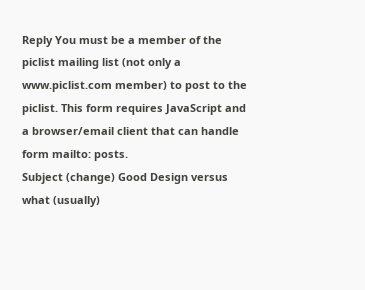Reply You must be a member of the piclist mailing list (not only a www.piclist.com member) to post to the piclist. This form requires JavaScript and a browser/email client that can handle form mailto: posts.
Subject (change) Good Design versus what (usually)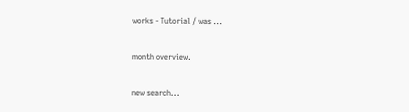works - Tutorial / was ...

month overview.

new search...